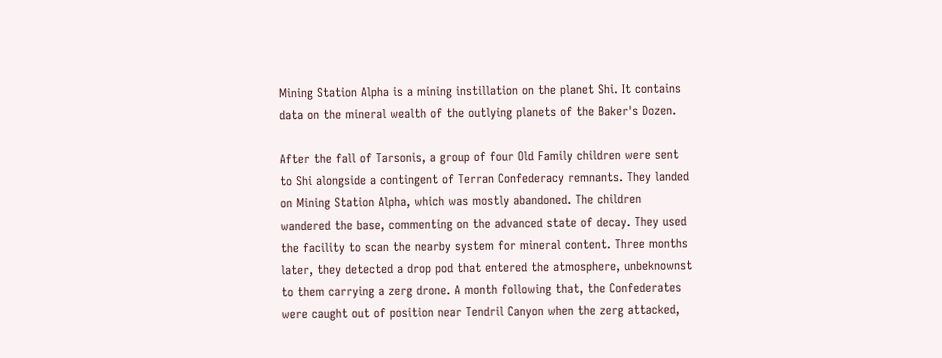Mining Station Alpha is a mining instillation on the planet Shi. It contains data on the mineral wealth of the outlying planets of the Baker's Dozen.

After the fall of Tarsonis, a group of four Old Family children were sent to Shi alongside a contingent of Terran Confederacy remnants. They landed on Mining Station Alpha, which was mostly abandoned. The children wandered the base, commenting on the advanced state of decay. They used the facility to scan the nearby system for mineral content. Three months later, they detected a drop pod that entered the atmosphere, unbeknownst to them carrying a zerg drone. A month following that, the Confederates were caught out of position near Tendril Canyon when the zerg attacked,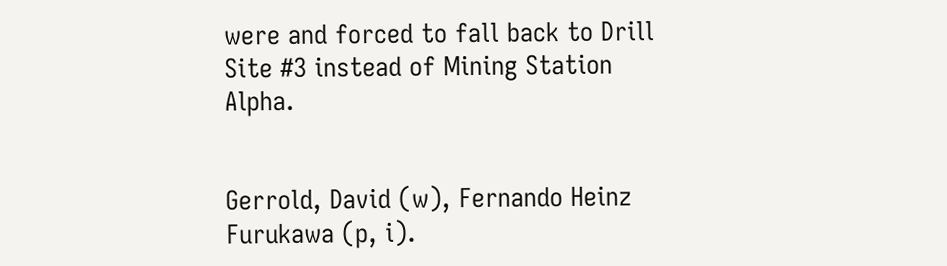were and forced to fall back to Drill Site #3 instead of Mining Station Alpha.


Gerrold, David (w), Fernando Heinz Furukawa (p, i).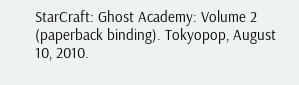StarCraft: Ghost Academy: Volume 2 (paperback binding). Tokyopop, August 10, 2010.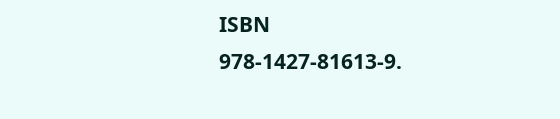ISBN 978-1427-81613-9.